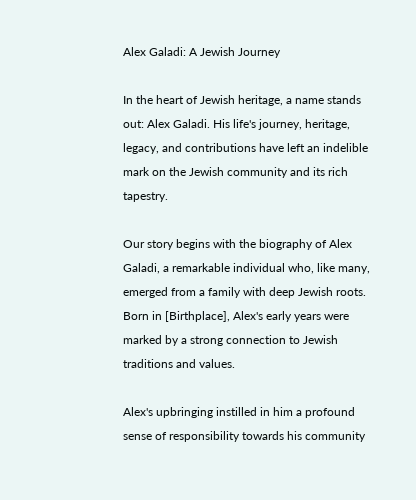Alex Galadi: A Jewish Journey

In the heart of Jewish heritage, a name stands out: Alex Galadi. His life's journey, heritage, legacy, and contributions have left an indelible mark on the Jewish community and its rich tapestry.

Our story begins with the biography of Alex Galadi, a remarkable individual who, like many, emerged from a family with deep Jewish roots. Born in [Birthplace], Alex's early years were marked by a strong connection to Jewish traditions and values.

Alex's upbringing instilled in him a profound sense of responsibility towards his community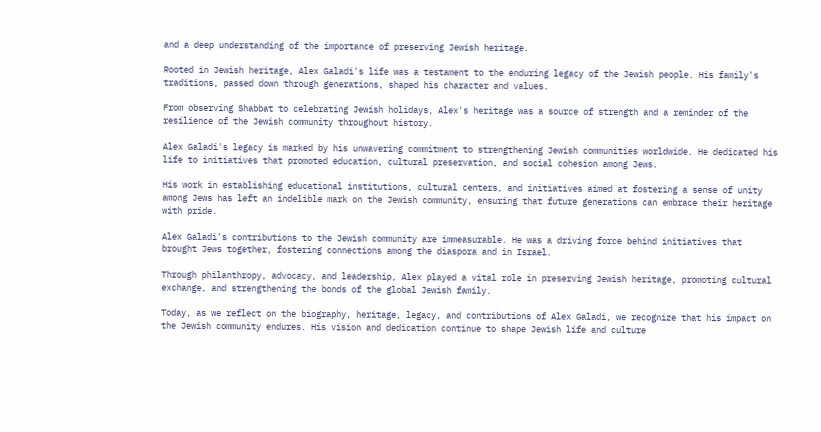and a deep understanding of the importance of preserving Jewish heritage.

Rooted in Jewish heritage, Alex Galadi's life was a testament to the enduring legacy of the Jewish people. His family's traditions, passed down through generations, shaped his character and values.

From observing Shabbat to celebrating Jewish holidays, Alex's heritage was a source of strength and a reminder of the resilience of the Jewish community throughout history.

Alex Galadi's legacy is marked by his unwavering commitment to strengthening Jewish communities worldwide. He dedicated his life to initiatives that promoted education, cultural preservation, and social cohesion among Jews.

His work in establishing educational institutions, cultural centers, and initiatives aimed at fostering a sense of unity among Jews has left an indelible mark on the Jewish community, ensuring that future generations can embrace their heritage with pride.

Alex Galadi's contributions to the Jewish community are immeasurable. He was a driving force behind initiatives that brought Jews together, fostering connections among the diaspora and in Israel.

Through philanthropy, advocacy, and leadership, Alex played a vital role in preserving Jewish heritage, promoting cultural exchange, and strengthening the bonds of the global Jewish family.

Today, as we reflect on the biography, heritage, legacy, and contributions of Alex Galadi, we recognize that his impact on the Jewish community endures. His vision and dedication continue to shape Jewish life and culture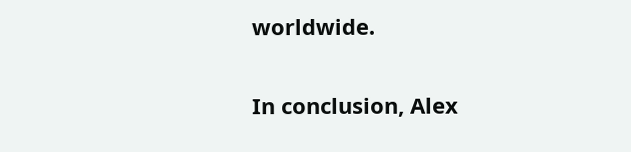worldwide.

In conclusion, Alex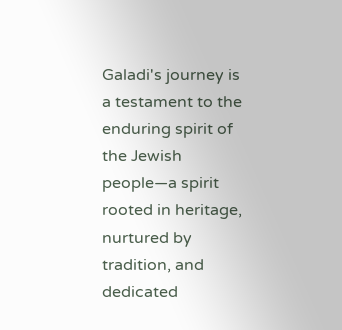Galadi's journey is a testament to the enduring spirit of the Jewish people—a spirit rooted in heritage, nurtured by tradition, and dedicated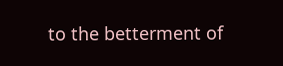to the betterment of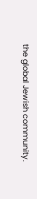the global Jewish community.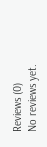Reviews (0)
No reviews yet.